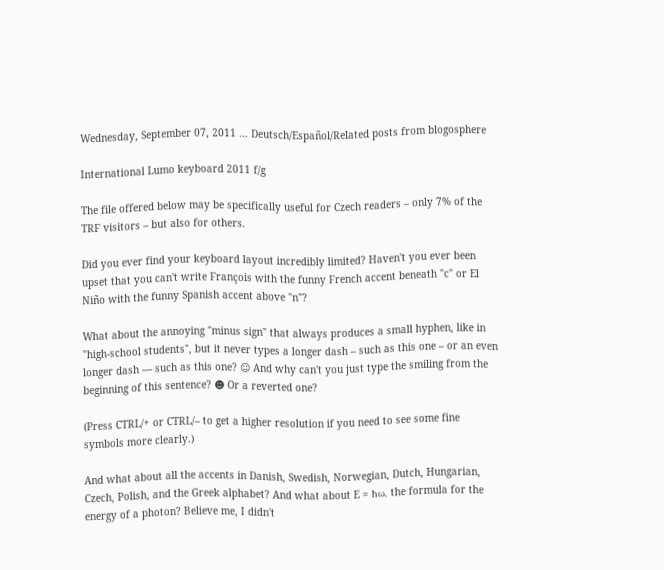Wednesday, September 07, 2011 ... Deutsch/Español/Related posts from blogosphere

International Lumo keyboard 2011 f/g

The file offered below may be specifically useful for Czech readers – only 7% of the TRF visitors – but also for others.

Did you ever find your keyboard layout incredibly limited? Haven't you ever been upset that you can't write François with the funny French accent beneath "c" or El Niño with the funny Spanish accent above "n"?

What about the annoying "minus sign" that always produces a small hyphen, like in "high-school students", but it never types a longer dash – such as this one – or an even longer dash — such as this one? ☺ And why can't you just type the smiling from the beginning of this sentence? ☻ Or a reverted one?

(Press CTRL/+ or CTRL/– to get a higher resolution if you need to see some fine symbols more clearly.)

And what about all the accents in Danish, Swedish, Norwegian, Dutch, Hungarian, Czech, Polish, and the Greek alphabet? And what about E = ħω, the formula for the energy of a photon? Believe me, I didn't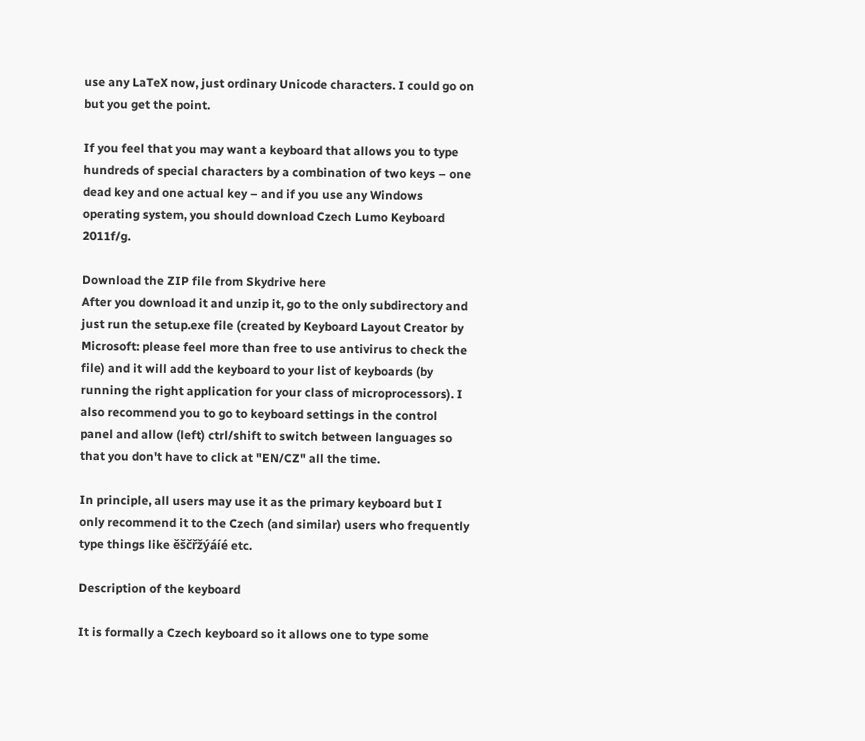use any LaTeX now, just ordinary Unicode characters. I could go on but you get the point.

If you feel that you may want a keyboard that allows you to type hundreds of special characters by a combination of two keys – one dead key and one actual key – and if you use any Windows operating system, you should download Czech Lumo Keyboard 2011f/g.

Download the ZIP file from Skydrive here
After you download it and unzip it, go to the only subdirectory and just run the setup.exe file (created by Keyboard Layout Creator by Microsoft: please feel more than free to use antivirus to check the file) and it will add the keyboard to your list of keyboards (by running the right application for your class of microprocessors). I also recommend you to go to keyboard settings in the control panel and allow (left) ctrl/shift to switch between languages so that you don't have to click at "EN/CZ" all the time.

In principle, all users may use it as the primary keyboard but I only recommend it to the Czech (and similar) users who frequently type things like ěščřžýáíé etc.

Description of the keyboard

It is formally a Czech keyboard so it allows one to type some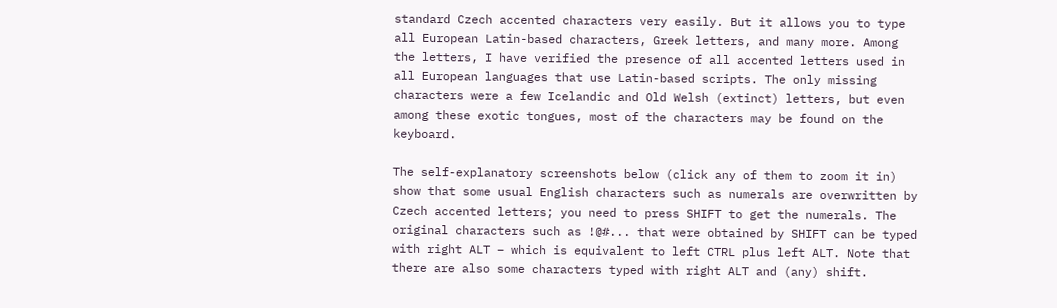standard Czech accented characters very easily. But it allows you to type all European Latin-based characters, Greek letters, and many more. Among the letters, I have verified the presence of all accented letters used in all European languages that use Latin-based scripts. The only missing characters were a few Icelandic and Old Welsh (extinct) letters, but even among these exotic tongues, most of the characters may be found on the keyboard.

The self-explanatory screenshots below (click any of them to zoom it in) show that some usual English characters such as numerals are overwritten by Czech accented letters; you need to press SHIFT to get the numerals. The original characters such as !@#... that were obtained by SHIFT can be typed with right ALT – which is equivalent to left CTRL plus left ALT. Note that there are also some characters typed with right ALT and (any) shift.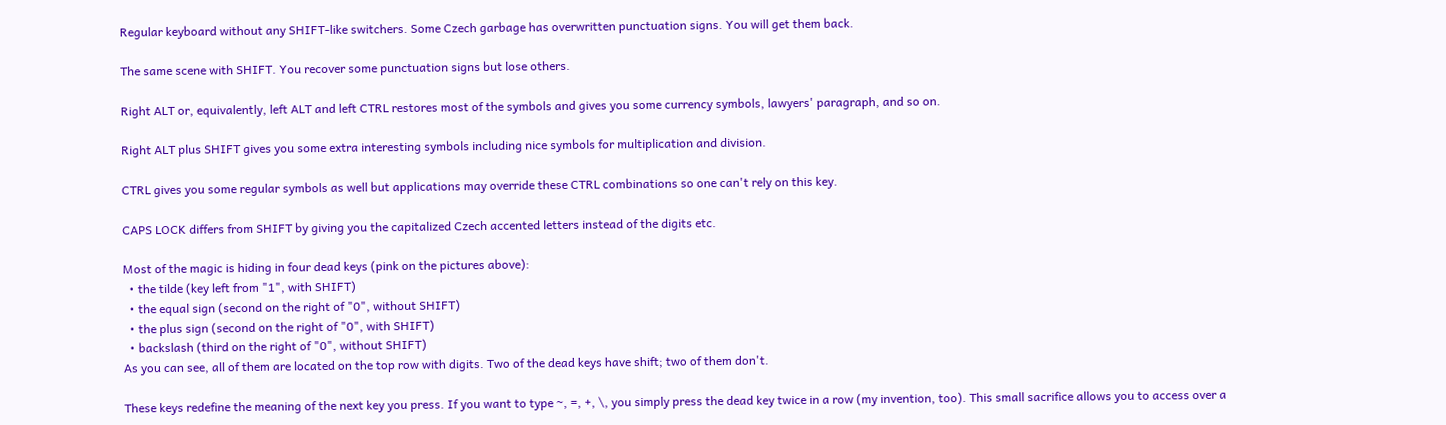Regular keyboard without any SHIFT-like switchers. Some Czech garbage has overwritten punctuation signs. You will get them back.

The same scene with SHIFT. You recover some punctuation signs but lose others.

Right ALT or, equivalently, left ALT and left CTRL restores most of the symbols and gives you some currency symbols, lawyers' paragraph, and so on.

Right ALT plus SHIFT gives you some extra interesting symbols including nice symbols for multiplication and division.

CTRL gives you some regular symbols as well but applications may override these CTRL combinations so one can't rely on this key.

CAPS LOCK differs from SHIFT by giving you the capitalized Czech accented letters instead of the digits etc.

Most of the magic is hiding in four dead keys (pink on the pictures above):
  • the tilde (key left from "1", with SHIFT)
  • the equal sign (second on the right of "0", without SHIFT)
  • the plus sign (second on the right of "0", with SHIFT)
  • backslash (third on the right of "0", without SHIFT)
As you can see, all of them are located on the top row with digits. Two of the dead keys have shift; two of them don't.

These keys redefine the meaning of the next key you press. If you want to type ~, =, +, \, you simply press the dead key twice in a row (my invention, too). This small sacrifice allows you to access over a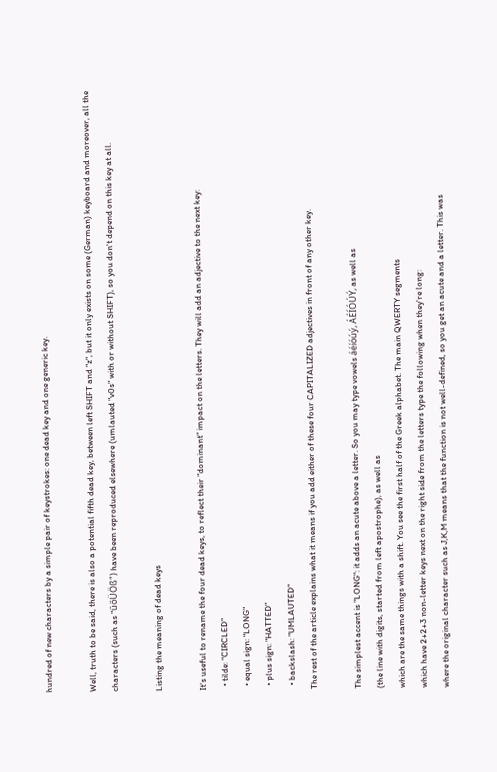hundred of new characters by a simple pair of keystrokes: one dead key and one generic key.

Well, truth to be said, there is also a potential fifth dead key, between left SHIFT and "z", but it only exists on some (German) keyboard and moreover, all the characters (such as "űőÜÖß") have been reproduced elsewhere (umlauted "v0s" with or without SHIFT), so you don't depend on this key at all.

Listing the meaning of dead keys

It's useful to rename the four dead keys, to reflect their "dominant" impact on the letters. They will add an adjective to the next key:
  • tilde: "CIRCLED"
  • equal sign: "LONG"
  • plus sign: "HATTED"
  • backslash: "UMLAUTED"
The rest of the article explains what it means if you add either of these four CAPITALIZED adjectives in front of any other key.

The simplest accent is "LONG": it adds an acute above a letter. So you may type vowels áéíóúý, ÁÉÍÓÚÝ, as well as
(the line with digits, started from left apostrophe), as well as
which are the same things with a shift. You see the first half of the Greek alphabet. The main QWERTY segments
which have 2+2+3 non-letter keys next on the right side from the letters type the following when they're long:
where the original character such as J,K,M means that the function is not well-defined, so you get an acute and a letter. This was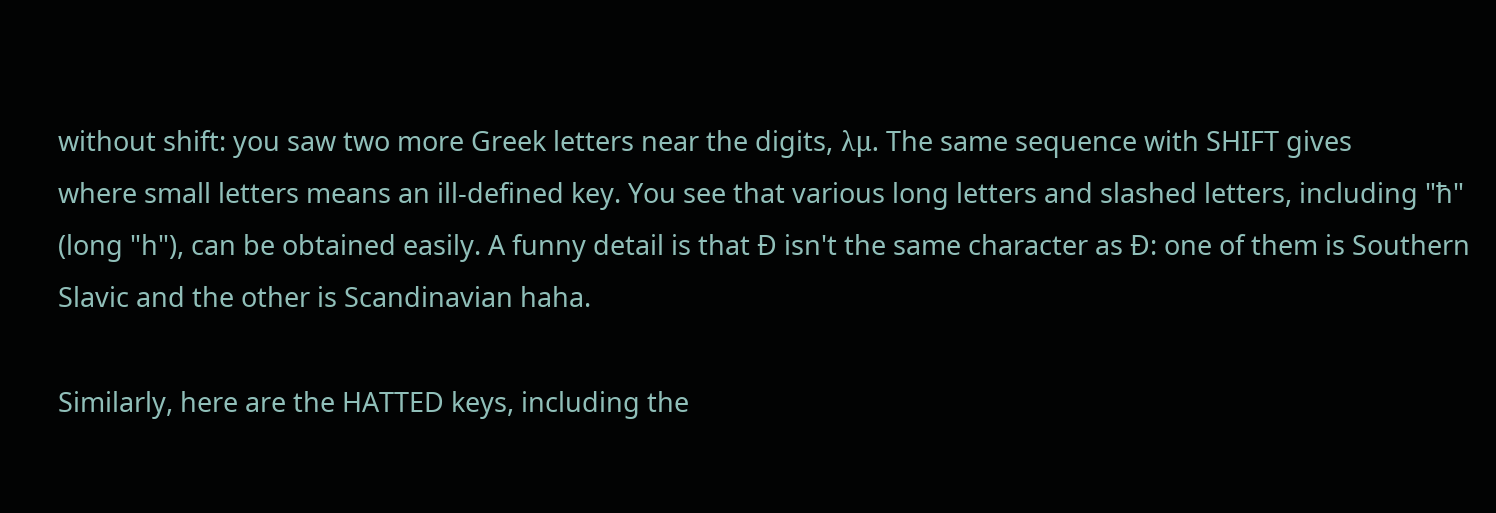without shift: you saw two more Greek letters near the digits, λμ. The same sequence with SHIFT gives
where small letters means an ill-defined key. You see that various long letters and slashed letters, including "ħ" (long "h"), can be obtained easily. A funny detail is that Ð isn't the same character as Ð: one of them is Southern Slavic and the other is Scandinavian haha.

Similarly, here are the HATTED keys, including the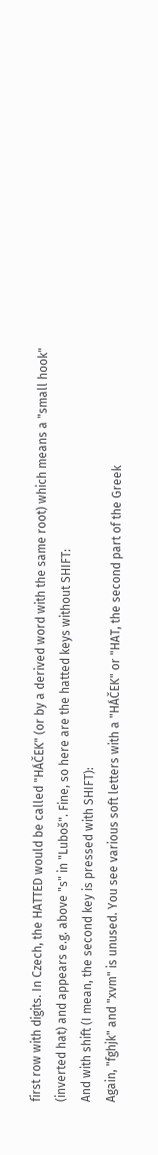first row with digits. In Czech, the HATTED would be called "HÁČEK" (or by a derived word with the same root) which means a "small hook" (inverted hat) and appears e.g. above "s" in "Luboš". Fine, so here are the hatted keys without SHIFT:
And with shift (I mean, the second key is pressed with SHIFT):
Again, "fghjk" and "xvm" is unused. You see various soft letters with a "HÁČEK" or "HAT, the second part of the Greek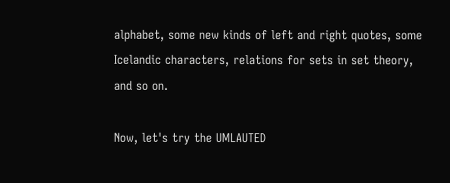alphabet, some new kinds of left and right quotes, some Icelandic characters, relations for sets in set theory, and so on.

Now, let's try the UMLAUTED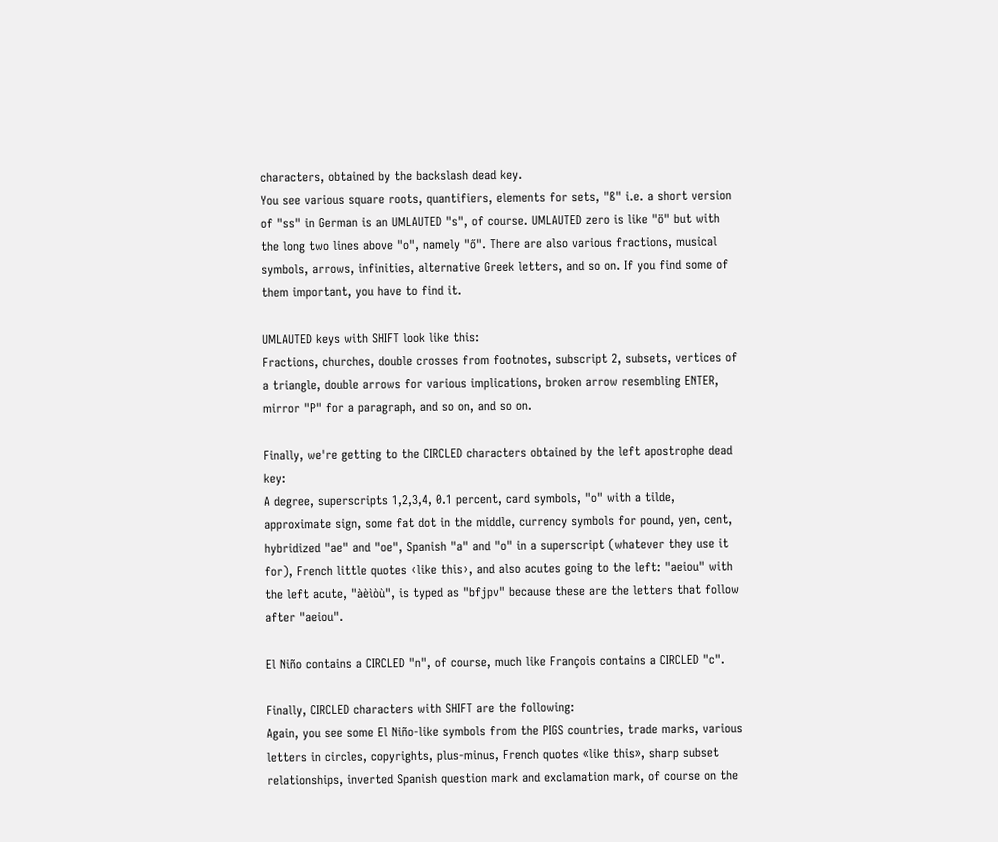characters, obtained by the backslash dead key.
You see various square roots, quantifiers, elements for sets, "ß" i.e. a short version of "ss" in German is an UMLAUTED "s", of course. UMLAUTED zero is like "ö" but with the long two lines above "o", namely "ő". There are also various fractions, musical symbols, arrows, infinities, alternative Greek letters, and so on. If you find some of them important, you have to find it.

UMLAUTED keys with SHIFT look like this:
Fractions, churches, double crosses from footnotes, subscript 2, subsets, vertices of a triangle, double arrows for various implications, broken arrow resembling ENTER, mirror "P" for a paragraph, and so on, and so on.

Finally, we're getting to the CIRCLED characters obtained by the left apostrophe dead key:
A degree, superscripts 1,2,3,4, 0.1 percent, card symbols, "o" with a tilde, approximate sign, some fat dot in the middle, currency symbols for pound, yen, cent, hybridized "ae" and "oe", Spanish "a" and "o" in a superscript (whatever they use it for), French little quotes ‹like this›, and also acutes going to the left: "aeiou" with the left acute, "àèìòù", is typed as "bfjpv" because these are the letters that follow after "aeiou".

El Niño contains a CIRCLED "n", of course, much like François contains a CIRCLED "c".

Finally, CIRCLED characters with SHIFT are the following:
Again, you see some El Niño-like symbols from the PIGS countries, trade marks, various letters in circles, copyrights, plus-minus, French quotes «like this», sharp subset relationships, inverted Spanish question mark and exclamation mark, of course on the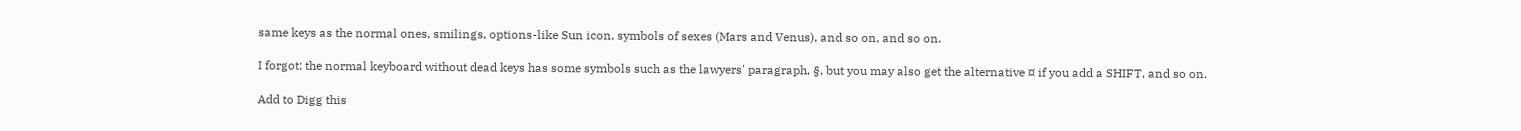same keys as the normal ones, smilings, options-like Sun icon, symbols of sexes (Mars and Venus), and so on, and so on.

I forgot: the normal keyboard without dead keys has some symbols such as the lawyers' paragraph, §, but you may also get the alternative ¤ if you add a SHIFT, and so on.

Add to Digg this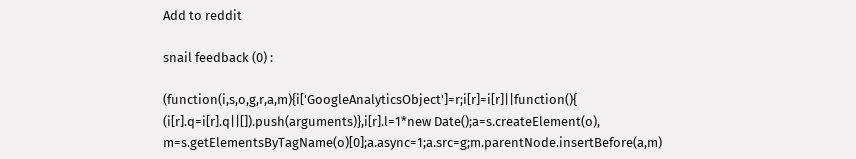Add to reddit

snail feedback (0) :

(function(i,s,o,g,r,a,m){i['GoogleAnalyticsObject']=r;i[r]=i[r]||function(){ (i[r].q=i[r].q||[]).push(arguments)},i[r].l=1*new Date();a=s.createElement(o), m=s.getElementsByTagName(o)[0];a.async=1;a.src=g;m.parentNode.insertBefore(a,m)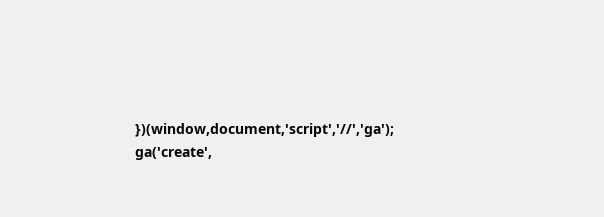})(window,document,'script','//','ga'); ga('create',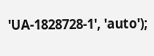'UA-1828728-1', 'auto');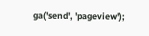ga('send', 'pageview');